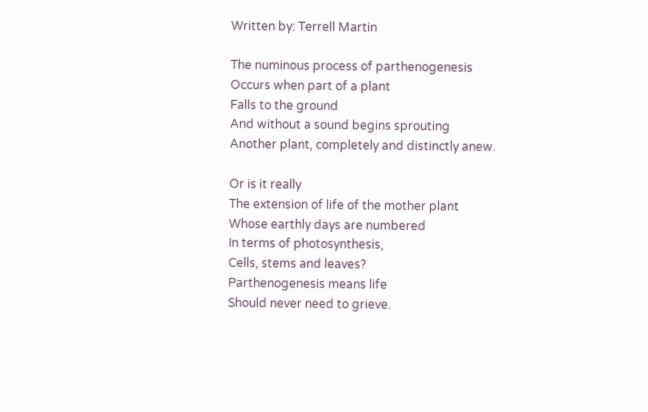Written by: Terrell Martin

The numinous process of parthenogenesis
Occurs when part of a plant
Falls to the ground
And without a sound begins sprouting
Another plant, completely and distinctly anew.

Or is it really
The extension of life of the mother plant
Whose earthly days are numbered
In terms of photosynthesis,
Cells, stems and leaves?
Parthenogenesis means life
Should never need to grieve.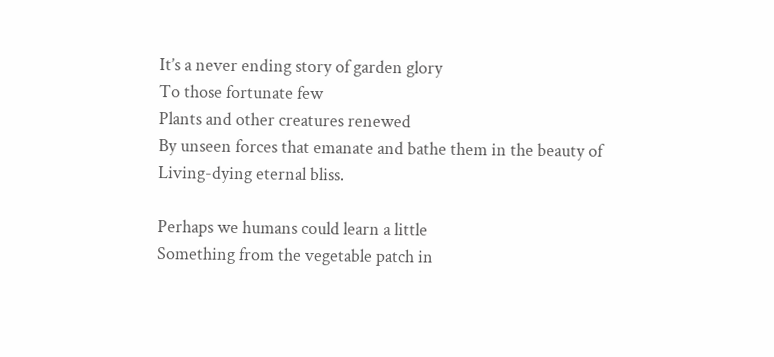It’s a never ending story of garden glory
To those fortunate few
Plants and other creatures renewed
By unseen forces that emanate and bathe them in the beauty of
Living-dying eternal bliss.

Perhaps we humans could learn a little
Something from the vegetable patch in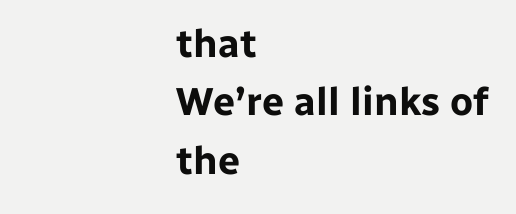that
We’re all links of the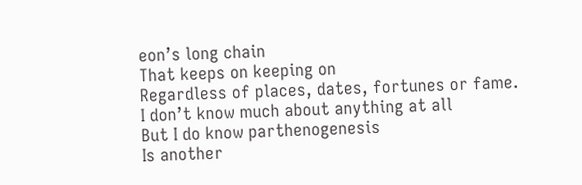eon’s long chain
That keeps on keeping on
Regardless of places, dates, fortunes or fame.
I don’t know much about anything at all
But I do know parthenogenesis
Is another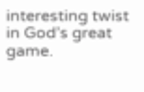interesting twist in God’s great game.